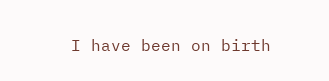I have been on birth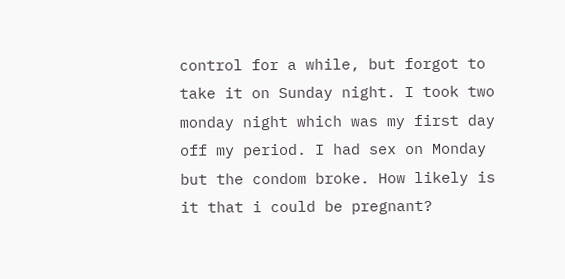control for a while, but forgot to take it on Sunday night. I took two monday night which was my first day off my period. I had sex on Monday but the condom broke. How likely is it that i could be pregnant?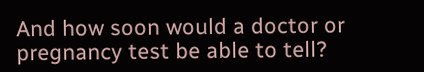And how soon would a doctor or pregnancy test be able to tell?